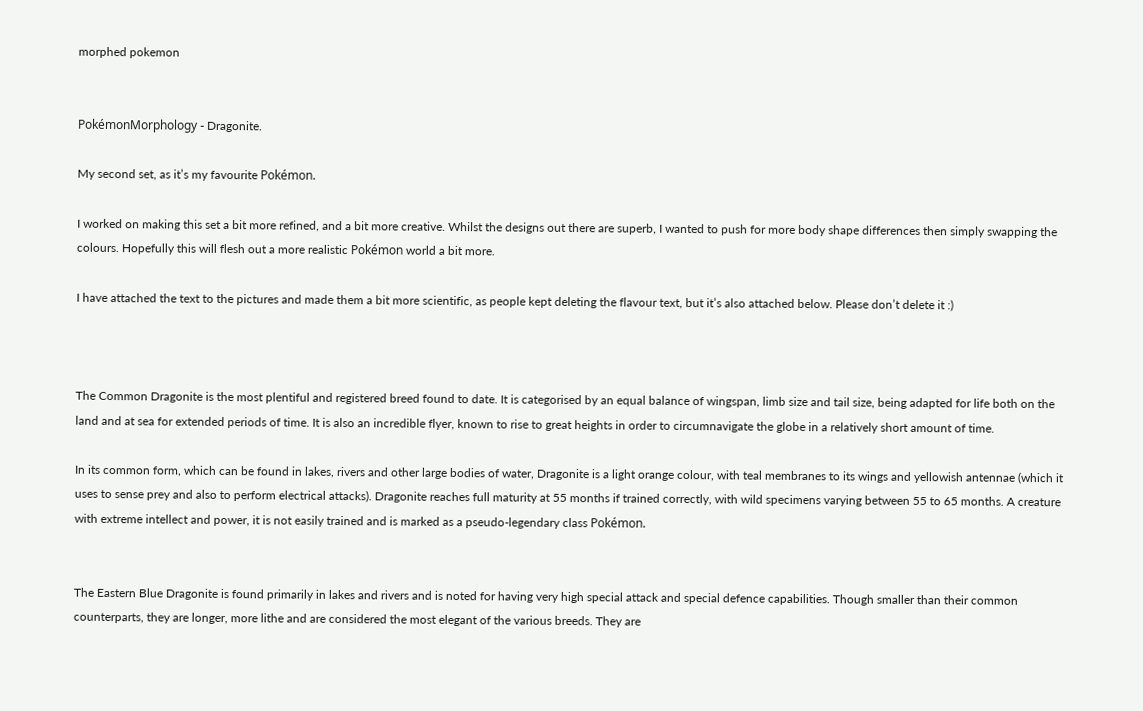morphed pokemon


PokémonMorphology - Dragonite.

My second set, as it’s my favourite Pokémon.

I worked on making this set a bit more refined, and a bit more creative. Whilst the designs out there are superb, I wanted to push for more body shape differences then simply swapping the colours. Hopefully this will flesh out a more realistic Pokémon world a bit more.

I have attached the text to the pictures and made them a bit more scientific, as people kept deleting the flavour text, but it’s also attached below. Please don’t delete it :)



The Common Dragonite is the most plentiful and registered breed found to date. It is categorised by an equal balance of wingspan, limb size and tail size, being adapted for life both on the land and at sea for extended periods of time. It is also an incredible flyer, known to rise to great heights in order to circumnavigate the globe in a relatively short amount of time.

In its common form, which can be found in lakes, rivers and other large bodies of water, Dragonite is a light orange colour, with teal membranes to its wings and yellowish antennae (which it uses to sense prey and also to perform electrical attacks). Dragonite reaches full maturity at 55 months if trained correctly, with wild specimens varying between 55 to 65 months. A creature with extreme intellect and power, it is not easily trained and is marked as a pseudo-legendary class Pokémon.


The Eastern Blue Dragonite is found primarily in lakes and rivers and is noted for having very high special attack and special defence capabilities. Though smaller than their common counterparts, they are longer, more lithe and are considered the most elegant of the various breeds. They are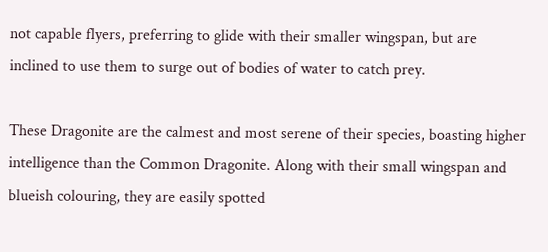not capable flyers, preferring to glide with their smaller wingspan, but are inclined to use them to surge out of bodies of water to catch prey.

These Dragonite are the calmest and most serene of their species, boasting higher intelligence than the Common Dragonite. Along with their small wingspan and blueish colouring, they are easily spotted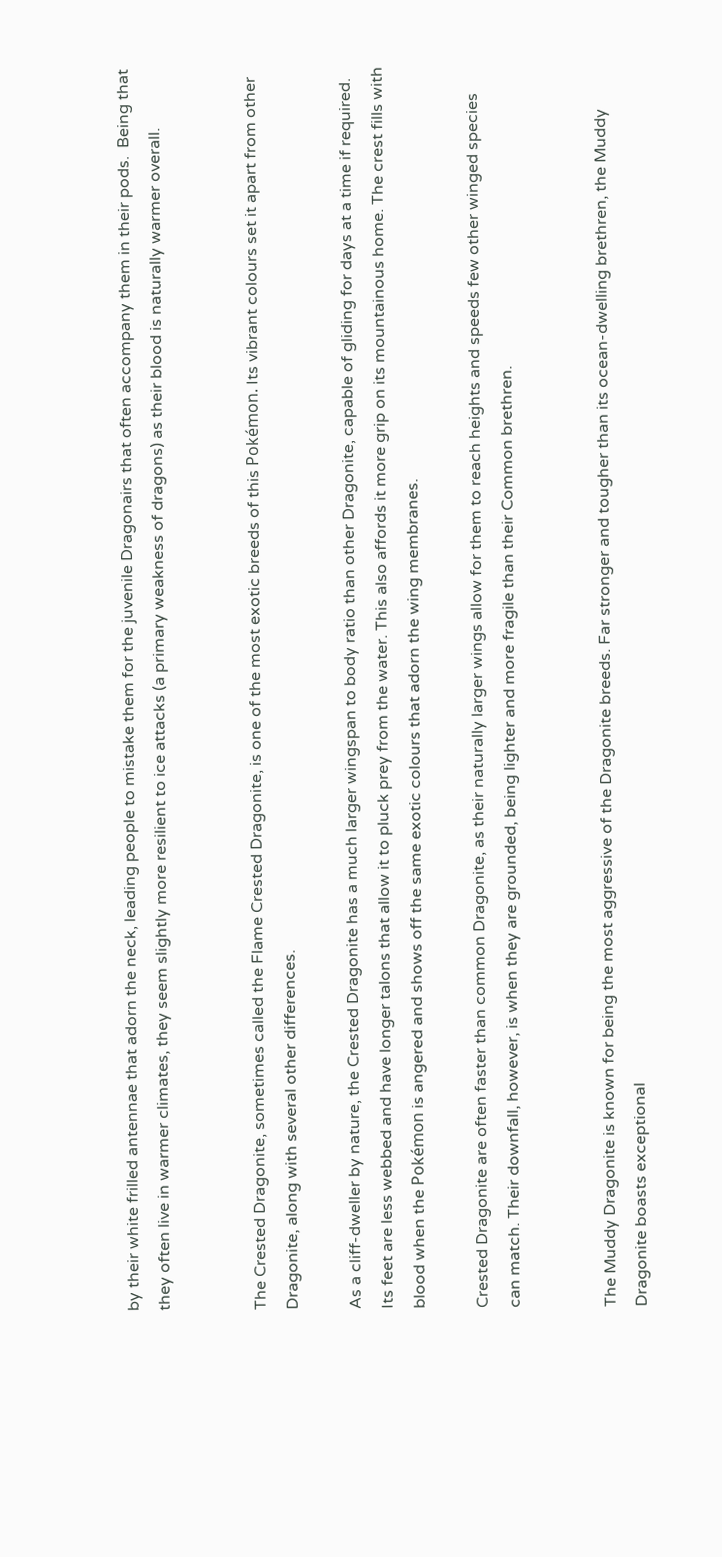by their white frilled antennae that adorn the neck, leading people to mistake them for the juvenile Dragonairs that often accompany them in their pods.  Being that they often live in warmer climates, they seem slightly more resilient to ice attacks (a primary weakness of dragons) as their blood is naturally warmer overall.


The Crested Dragonite, sometimes called the Flame Crested Dragonite, is one of the most exotic breeds of this Pokémon. Its vibrant colours set it apart from other Dragonite, along with several other differences.

As a cliff-dweller by nature, the Crested Dragonite has a much larger wingspan to body ratio than other Dragonite, capable of gliding for days at a time if required. Its feet are less webbed and have longer talons that allow it to pluck prey from the water. This also affords it more grip on its mountainous home. The crest fills with blood when the Pokémon is angered and shows off the same exotic colours that adorn the wing membranes.

Crested Dragonite are often faster than common Dragonite, as their naturally larger wings allow for them to reach heights and speeds few other winged species can match. Their downfall, however, is when they are grounded, being lighter and more fragile than their Common brethren.


The Muddy Dragonite is known for being the most aggressive of the Dragonite breeds. Far stronger and tougher than its ocean-dwelling brethren, the Muddy Dragonite boasts exceptional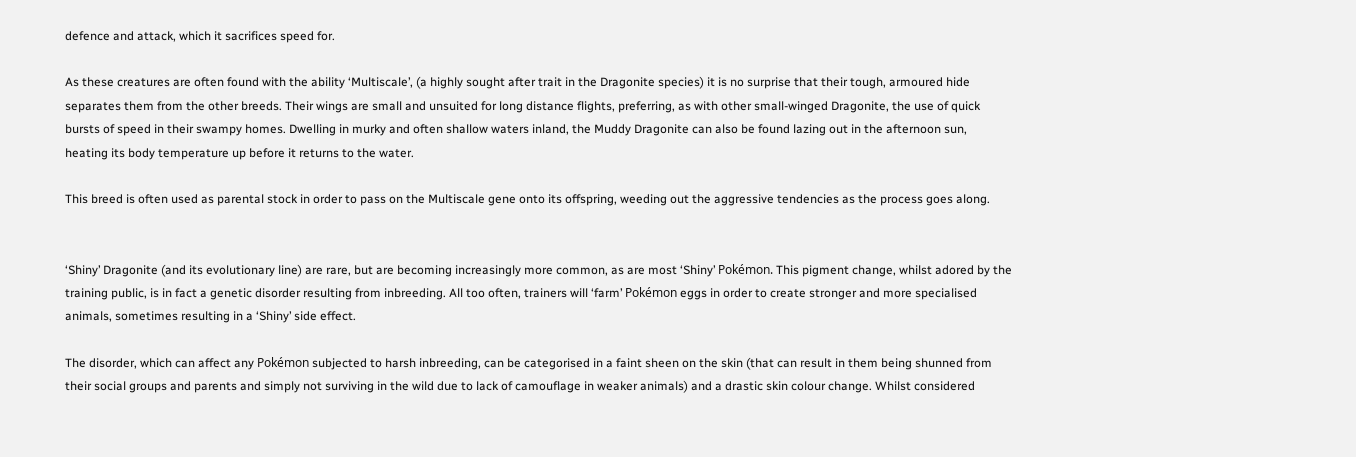defence and attack, which it sacrifices speed for.

As these creatures are often found with the ability ‘Multiscale’, (a highly sought after trait in the Dragonite species) it is no surprise that their tough, armoured hide separates them from the other breeds. Their wings are small and unsuited for long distance flights, preferring, as with other small-winged Dragonite, the use of quick bursts of speed in their swampy homes. Dwelling in murky and often shallow waters inland, the Muddy Dragonite can also be found lazing out in the afternoon sun, heating its body temperature up before it returns to the water.

This breed is often used as parental stock in order to pass on the Multiscale gene onto its offspring, weeding out the aggressive tendencies as the process goes along.


‘Shiny’ Dragonite (and its evolutionary line) are rare, but are becoming increasingly more common, as are most ‘Shiny’ Pokémon. This pigment change, whilst adored by the training public, is in fact a genetic disorder resulting from inbreeding. All too often, trainers will ‘farm’ Pokémon eggs in order to create stronger and more specialised animals, sometimes resulting in a ‘Shiny’ side effect.

The disorder, which can affect any Pokémon subjected to harsh inbreeding, can be categorised in a faint sheen on the skin (that can result in them being shunned from their social groups and parents and simply not surviving in the wild due to lack of camouflage in weaker animals) and a drastic skin colour change. Whilst considered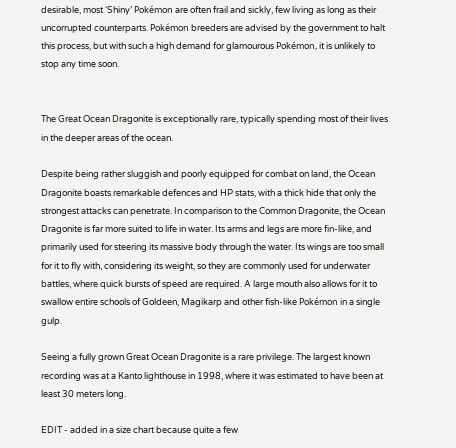desirable, most ‘Shiny’ Pokémon are often frail and sickly, few living as long as their uncorrupted counterparts. Pokémon breeders are advised by the government to halt this process, but with such a high demand for glamourous Pokémon, it is unlikely to stop any time soon.


The Great Ocean Dragonite is exceptionally rare, typically spending most of their lives in the deeper areas of the ocean.

Despite being rather sluggish and poorly equipped for combat on land, the Ocean Dragonite boasts remarkable defences and HP stats, with a thick hide that only the strongest attacks can penetrate. In comparison to the Common Dragonite, the Ocean Dragonite is far more suited to life in water. Its arms and legs are more fin-like, and primarily used for steering its massive body through the water. Its wings are too small for it to fly with, considering its weight, so they are commonly used for underwater battles, where quick bursts of speed are required. A large mouth also allows for it to swallow entire schools of Goldeen, Magikarp and other fish-like Pokémon in a single gulp.

Seeing a fully grown Great Ocean Dragonite is a rare privilege. The largest known recording was at a Kanto lighthouse in 1998, where it was estimated to have been at least 30 meters long.

EDIT - added in a size chart because quite a few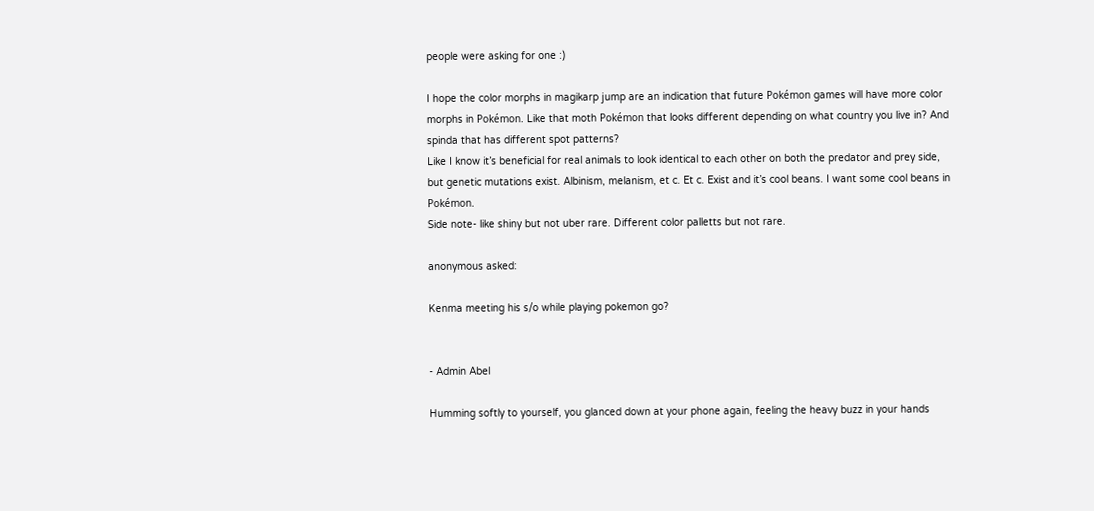people were asking for one :)

I hope the color morphs in magikarp jump are an indication that future Pokémon games will have more color morphs in Pokémon. Like that moth Pokémon that looks different depending on what country you live in? And spinda that has different spot patterns?
Like I know it’s beneficial for real animals to look identical to each other on both the predator and prey side, but genetic mutations exist. Albinism, melanism, et c. Et c. Exist and it’s cool beans. I want some cool beans in Pokémon.
Side note- like shiny but not uber rare. Different color palletts but not rare.

anonymous asked:

Kenma meeting his s/o while playing pokemon go?


- Admin Abel

Humming softly to yourself, you glanced down at your phone again, feeling the heavy buzz in your hands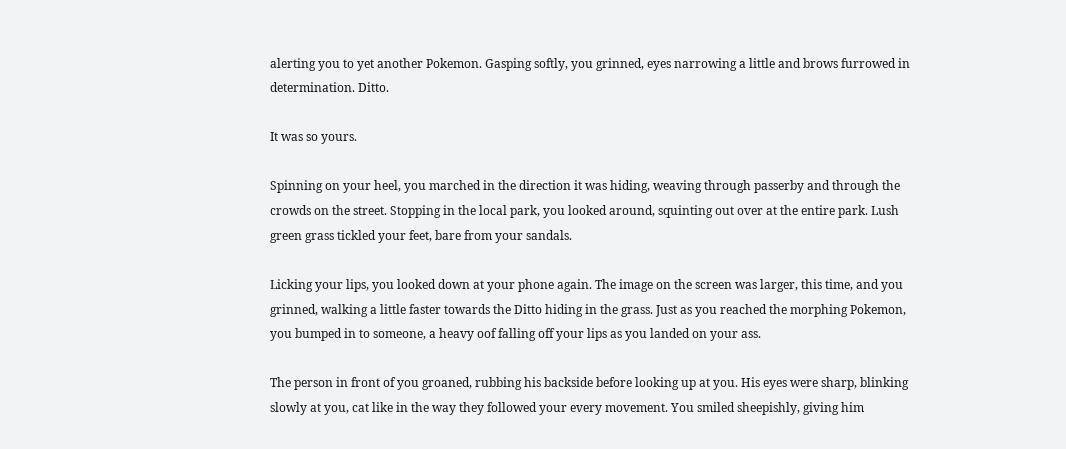alerting you to yet another Pokemon. Gasping softly, you grinned, eyes narrowing a little and brows furrowed in determination. Ditto.

It was so yours.

Spinning on your heel, you marched in the direction it was hiding, weaving through passerby and through the crowds on the street. Stopping in the local park, you looked around, squinting out over at the entire park. Lush green grass tickled your feet, bare from your sandals.

Licking your lips, you looked down at your phone again. The image on the screen was larger, this time, and you grinned, walking a little faster towards the Ditto hiding in the grass. Just as you reached the morphing Pokemon, you bumped in to someone, a heavy oof falling off your lips as you landed on your ass.

The person in front of you groaned, rubbing his backside before looking up at you. His eyes were sharp, blinking slowly at you, cat like in the way they followed your every movement. You smiled sheepishly, giving him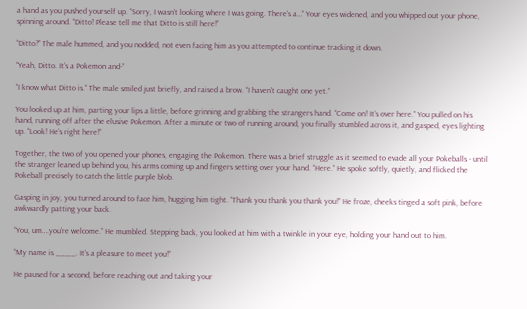a hand as you pushed yourself up. “Sorry, I wasn’t looking where I was going. There’s a…” Your eyes widened, and you whipped out your phone, spinning around. “Ditto! Please tell me that Ditto is still here!”

“Ditto?” The male hummed, and you nodded, not even facing him as you attempted to continue tracking it down.

“Yeah, Ditto. It’s a Pokemon and-”

“I know what Ditto is.” The male smiled just briefly, and raised a brow. “I haven’t caught one yet.”

You looked up at him, parting your lips a little, before grinning and grabbing the strangers hand. “Come on! It’s over here.” You pulled on his hand, running off after the elusive Pokemon. After a minute or two of running around, you finally stumbled across it, and gasped, eyes lighting up. “Look! He’s right here!”

Together, the two of you opened your phones, engaging the Pokemon. There was a brief struggle as it seemed to evade all your Pokeballs - until the stranger leaned up behind you, his arms coming up and fingers setting over your hand. “Here.” He spoke softly, quietly, and flicked the Pokeball precisely to catch the little purple blob.

Gasping in joy, you turned around to face him, hugging him tight. “Thank you thank you thank you!” He froze, cheeks tinged a soft pink, before awkwardly patting your back.

“You, um….you’re welcome.” He mumbled. Stepping back, you looked at him with a twinkle in your eye, holding your hand out to him.

“My name is ____. It’s a pleasure to meet you!”

He paused for a second, before reaching out and taking your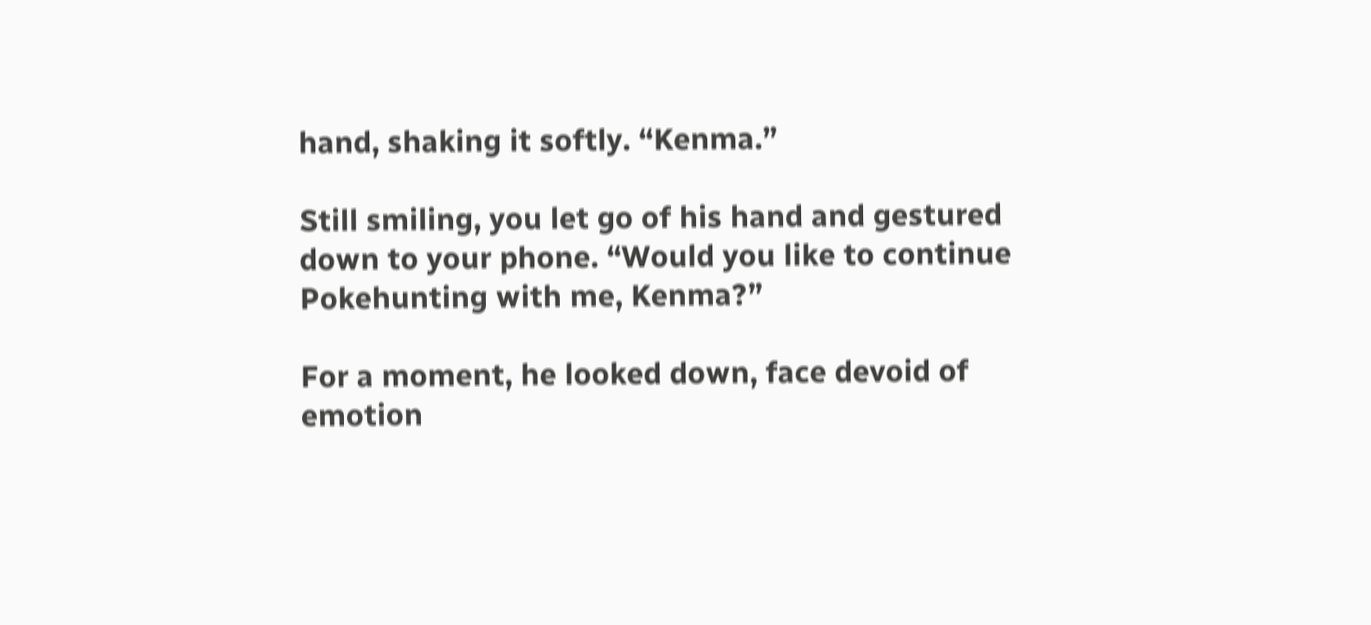hand, shaking it softly. “Kenma.”

Still smiling, you let go of his hand and gestured down to your phone. “Would you like to continue Pokehunting with me, Kenma?”

For a moment, he looked down, face devoid of emotion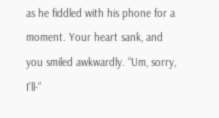as he fiddled with his phone for a moment. Your heart sank, and you smiled awkwardly. “Um, sorry, I’ll-”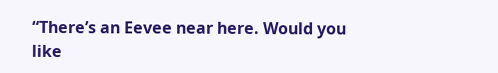“There’s an Eevee near here. Would you like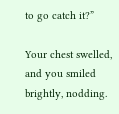to go catch it?”

Your chest swelled, and you smiled brightly, nodding.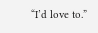“I’d love to.”